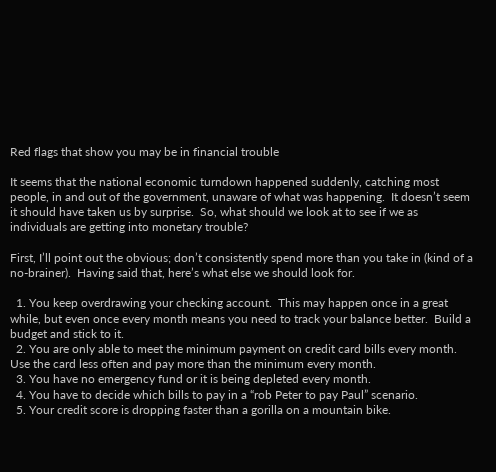Red flags that show you may be in financial trouble

It seems that the national economic turndown happened suddenly, catching most people, in and out of the government, unaware of what was happening.  It doesn’t seem it should have taken us by surprise.  So, what should we look at to see if we as individuals are getting into monetary trouble?

First, I’ll point out the obvious; don’t consistently spend more than you take in (kind of a no-brainer).  Having said that, here’s what else we should look for.

  1. You keep overdrawing your checking account.  This may happen once in a great while, but even once every month means you need to track your balance better.  Build a budget and stick to it.
  2. You are only able to meet the minimum payment on credit card bills every month.  Use the card less often and pay more than the minimum every month.
  3. You have no emergency fund or it is being depleted every month.
  4. You have to decide which bills to pay in a “rob Peter to pay Paul” scenario.
  5. Your credit score is dropping faster than a gorilla on a mountain bike.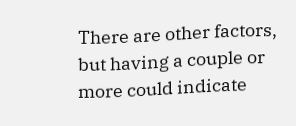There are other factors, but having a couple or more could indicate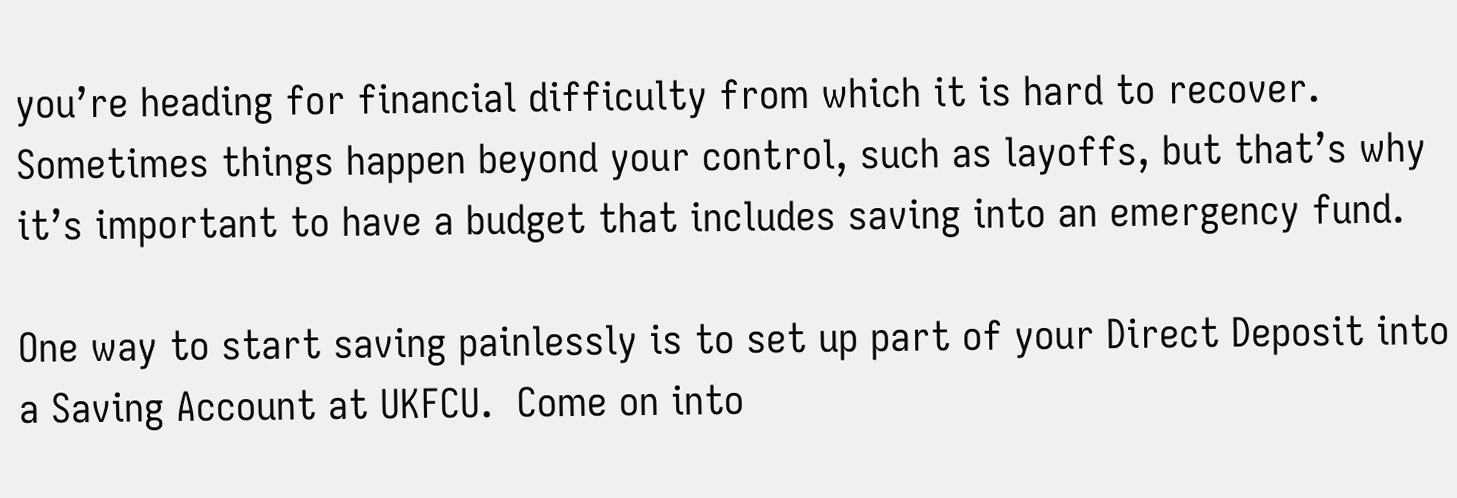you’re heading for financial difficulty from which it is hard to recover.  Sometimes things happen beyond your control, such as layoffs, but that’s why it’s important to have a budget that includes saving into an emergency fund.

One way to start saving painlessly is to set up part of your Direct Deposit into a Saving Account at UKFCU.  Come on into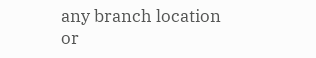any branch location or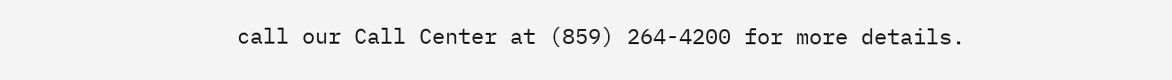call our Call Center at (859) 264-4200 for more details.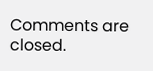Comments are closed.